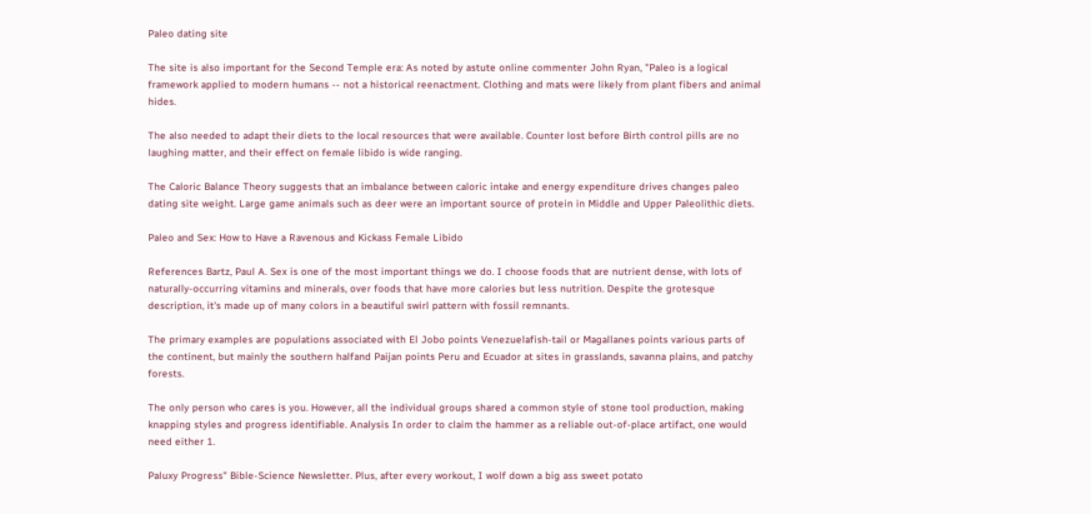Paleo dating site

The site is also important for the Second Temple era: As noted by astute online commenter John Ryan, "Paleo is a logical framework applied to modern humans -- not a historical reenactment. Clothing and mats were likely from plant fibers and animal hides.

The also needed to adapt their diets to the local resources that were available. Counter lost before Birth control pills are no laughing matter, and their effect on female libido is wide ranging.

The Caloric Balance Theory suggests that an imbalance between caloric intake and energy expenditure drives changes paleo dating site weight. Large game animals such as deer were an important source of protein in Middle and Upper Paleolithic diets.

Paleo and Sex: How to Have a Ravenous and Kickass Female Libido

References Bartz, Paul A. Sex is one of the most important things we do. I choose foods that are nutrient dense, with lots of naturally-occurring vitamins and minerals, over foods that have more calories but less nutrition. Despite the grotesque description, it's made up of many colors in a beautiful swirl pattern with fossil remnants.

The primary examples are populations associated with El Jobo points Venezuelafish-tail or Magallanes points various parts of the continent, but mainly the southern halfand Paijan points Peru and Ecuador at sites in grasslands, savanna plains, and patchy forests.

The only person who cares is you. However, all the individual groups shared a common style of stone tool production, making knapping styles and progress identifiable. Analysis In order to claim the hammer as a reliable out-of-place artifact, one would need either 1.

Paluxy Progress" Bible-Science Newsletter. Plus, after every workout, I wolf down a big ass sweet potato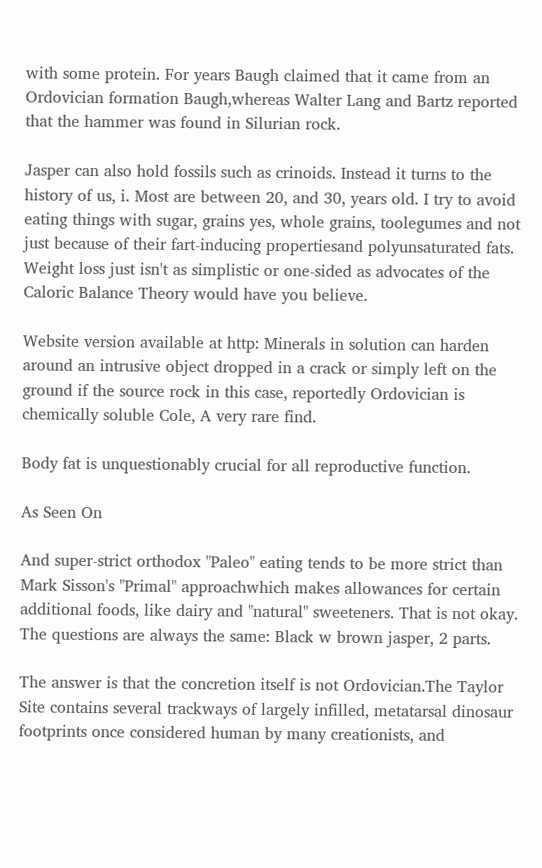with some protein. For years Baugh claimed that it came from an Ordovician formation Baugh,whereas Walter Lang and Bartz reported that the hammer was found in Silurian rock.

Jasper can also hold fossils such as crinoids. Instead it turns to the history of us, i. Most are between 20, and 30, years old. I try to avoid eating things with sugar, grains yes, whole grains, toolegumes and not just because of their fart-inducing propertiesand polyunsaturated fats. Weight loss just isn't as simplistic or one-sided as advocates of the Caloric Balance Theory would have you believe.

Website version available at http: Minerals in solution can harden around an intrusive object dropped in a crack or simply left on the ground if the source rock in this case, reportedly Ordovician is chemically soluble Cole, A very rare find.

Body fat is unquestionably crucial for all reproductive function.

As Seen On

And super-strict orthodox "Paleo" eating tends to be more strict than Mark Sisson's "Primal" approachwhich makes allowances for certain additional foods, like dairy and "natural" sweeteners. That is not okay. The questions are always the same: Black w brown jasper, 2 parts.

The answer is that the concretion itself is not Ordovician.The Taylor Site contains several trackways of largely infilled, metatarsal dinosaur footprints once considered human by many creationists, and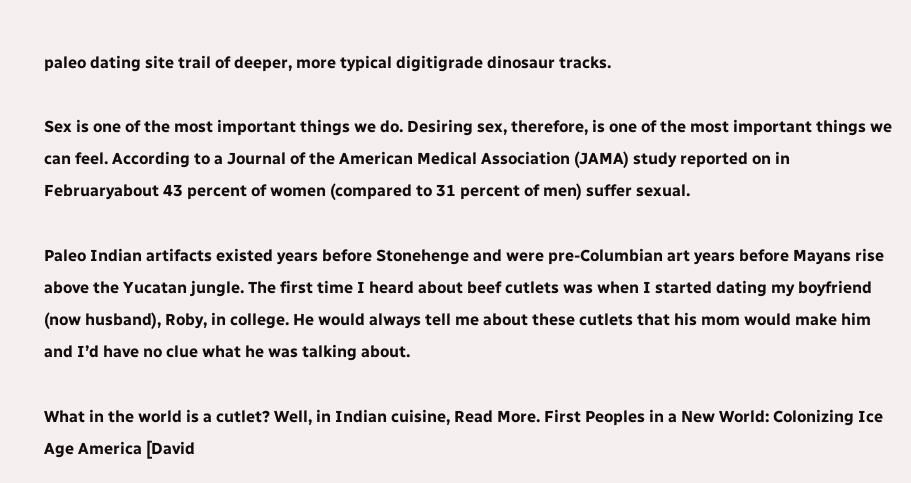paleo dating site trail of deeper, more typical digitigrade dinosaur tracks.

Sex is one of the most important things we do. Desiring sex, therefore, is one of the most important things we can feel. According to a Journal of the American Medical Association (JAMA) study reported on in Februaryabout 43 percent of women (compared to 31 percent of men) suffer sexual.

Paleo Indian artifacts existed years before Stonehenge and were pre-Columbian art years before Mayans rise above the Yucatan jungle. The first time I heard about beef cutlets was when I started dating my boyfriend (now husband), Roby, in college. He would always tell me about these cutlets that his mom would make him and I’d have no clue what he was talking about.

What in the world is a cutlet? Well, in Indian cuisine, Read More. First Peoples in a New World: Colonizing Ice Age America [David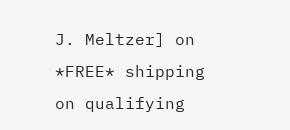J. Meltzer] on *FREE* shipping on qualifying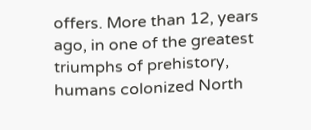offers. More than 12, years ago, in one of the greatest triumphs of prehistory, humans colonized North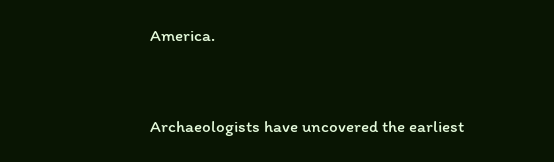America.


Archaeologists have uncovered the earliest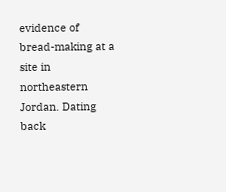evidence of bread-making at a site in northeastern Jordan. Dating back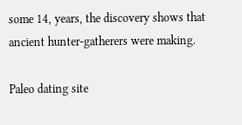some 14, years, the discovery shows that ancient hunter-gatherers were making.

Paleo dating site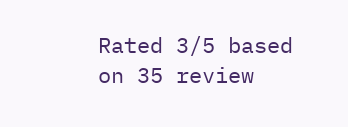Rated 3/5 based on 35 review